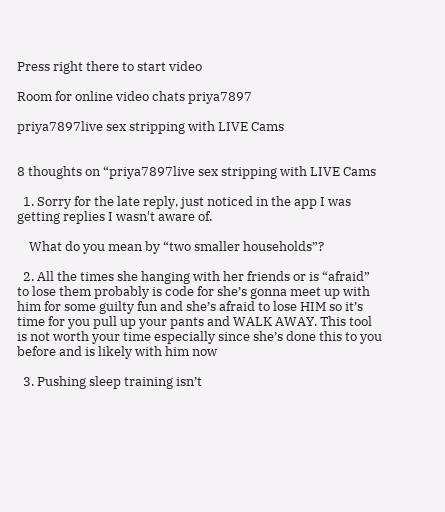Press right there to start video

Room for online video chats priya7897

priya7897live sex stripping with LIVE Cams


8 thoughts on “priya7897live sex stripping with LIVE Cams

  1. Sorry for the late reply, just noticed in the app I was getting replies I wasn't aware of.

    What do you mean by “two smaller households”?

  2. All the times she hanging with her friends or is “afraid” to lose them probably is code for she’s gonna meet up with him for some guilty fun and she’s afraid to lose HIM so it’s time for you pull up your pants and WALK AWAY. This tool is not worth your time especially since she’s done this to you before and is likely with him now

  3. Pushing sleep training isn’t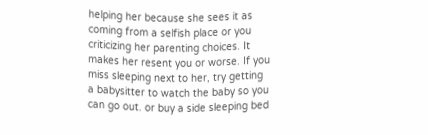helping her because she sees it as coming from a selfish place or you criticizing her parenting choices. It makes her resent you or worse. If you miss sleeping next to her, try getting a babysitter to watch the baby so you can go out. or buy a side sleeping bed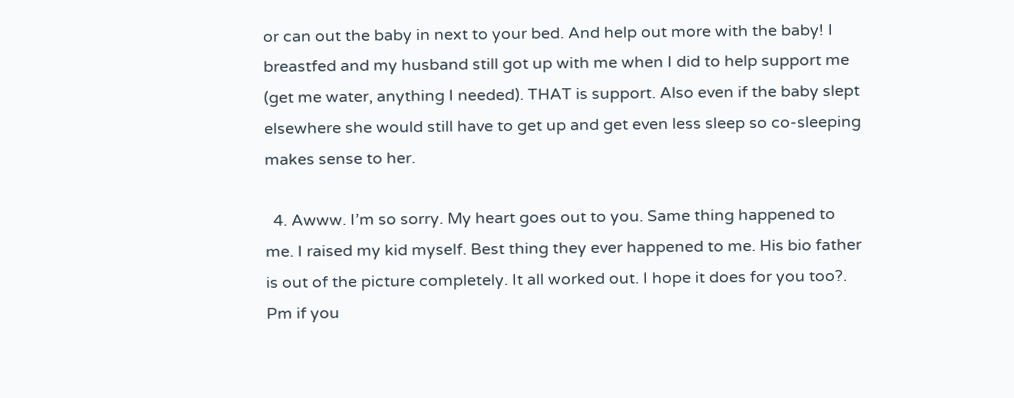or can out the baby in next to your bed. And help out more with the baby! I breastfed and my husband still got up with me when I did to help support me (get me water, anything I needed). THAT is support. Also even if the baby slept elsewhere she would still have to get up and get even less sleep so co-sleeping makes sense to her.

  4. Awww. I’m so sorry. My heart goes out to you. Same thing happened to me. I raised my kid myself. Best thing they ever happened to me. His bio father is out of the picture completely. It all worked out. I hope it does for you too?. Pm if you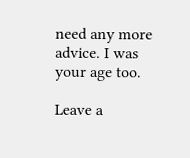need any more advice. I was your age too.

Leave a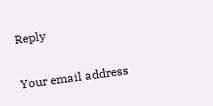Reply

Your email address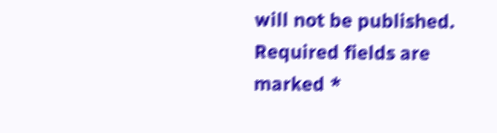will not be published. Required fields are marked *